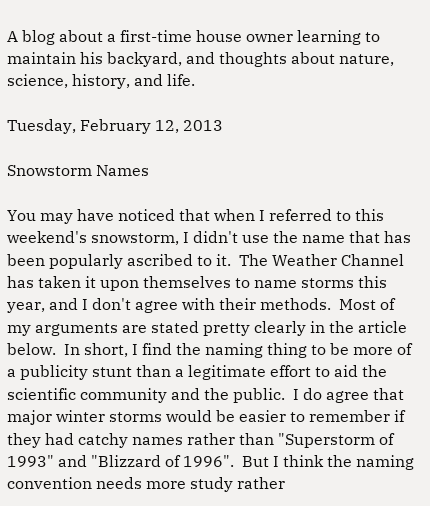A blog about a first-time house owner learning to maintain his backyard, and thoughts about nature, science, history, and life.

Tuesday, February 12, 2013

Snowstorm Names

You may have noticed that when I referred to this weekend's snowstorm, I didn't use the name that has been popularly ascribed to it.  The Weather Channel has taken it upon themselves to name storms this year, and I don't agree with their methods.  Most of my arguments are stated pretty clearly in the article below.  In short, I find the naming thing to be more of a publicity stunt than a legitimate effort to aid the scientific community and the public.  I do agree that major winter storms would be easier to remember if they had catchy names rather than "Superstorm of 1993" and "Blizzard of 1996".  But I think the naming convention needs more study rather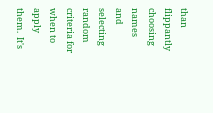than flippantly choosing names and selecting random criteria for when to apply them.  It's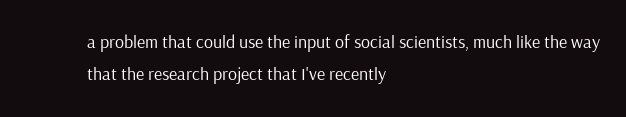a problem that could use the input of social scientists, much like the way that the research project that I've recently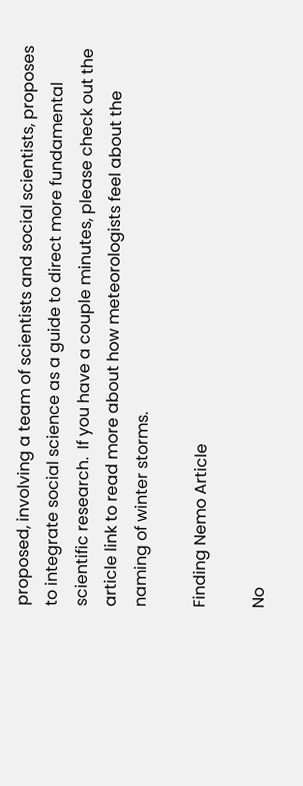proposed, involving a team of scientists and social scientists, proposes to integrate social science as a guide to direct more fundamental scientific research.  If you have a couple minutes, please check out the article link to read more about how meteorologists feel about the naming of winter storms.

Finding Nemo Article

No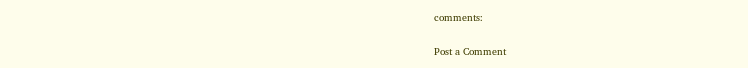comments:

Post a Comment